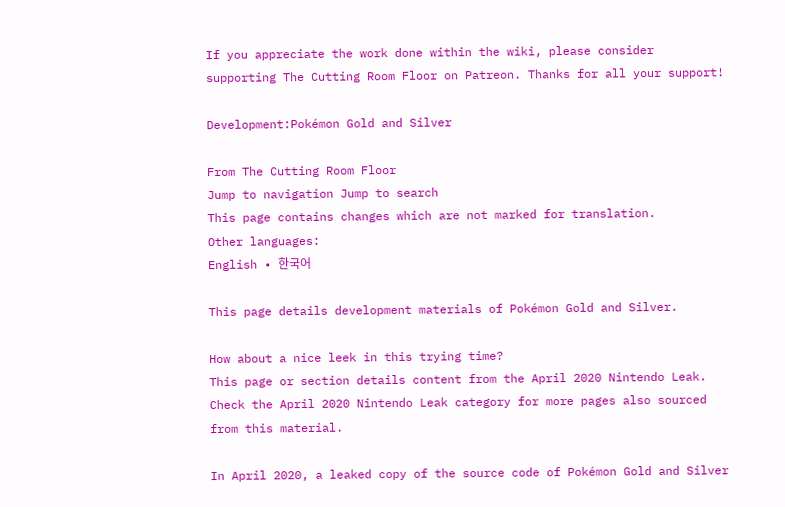If you appreciate the work done within the wiki, please consider supporting The Cutting Room Floor on Patreon. Thanks for all your support!

Development:Pokémon Gold and Silver

From The Cutting Room Floor
Jump to navigation Jump to search
This page contains changes which are not marked for translation.
Other languages:
English • 한국어

This page details development materials of Pokémon Gold and Silver.

How about a nice leek in this trying time?
This page or section details content from the April 2020 Nintendo Leak.
Check the April 2020 Nintendo Leak category for more pages also sourced from this material.

In April 2020, a leaked copy of the source code of Pokémon Gold and Silver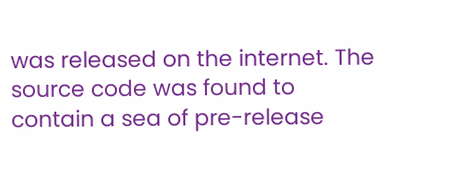was released on the internet. The source code was found to contain a sea of pre-release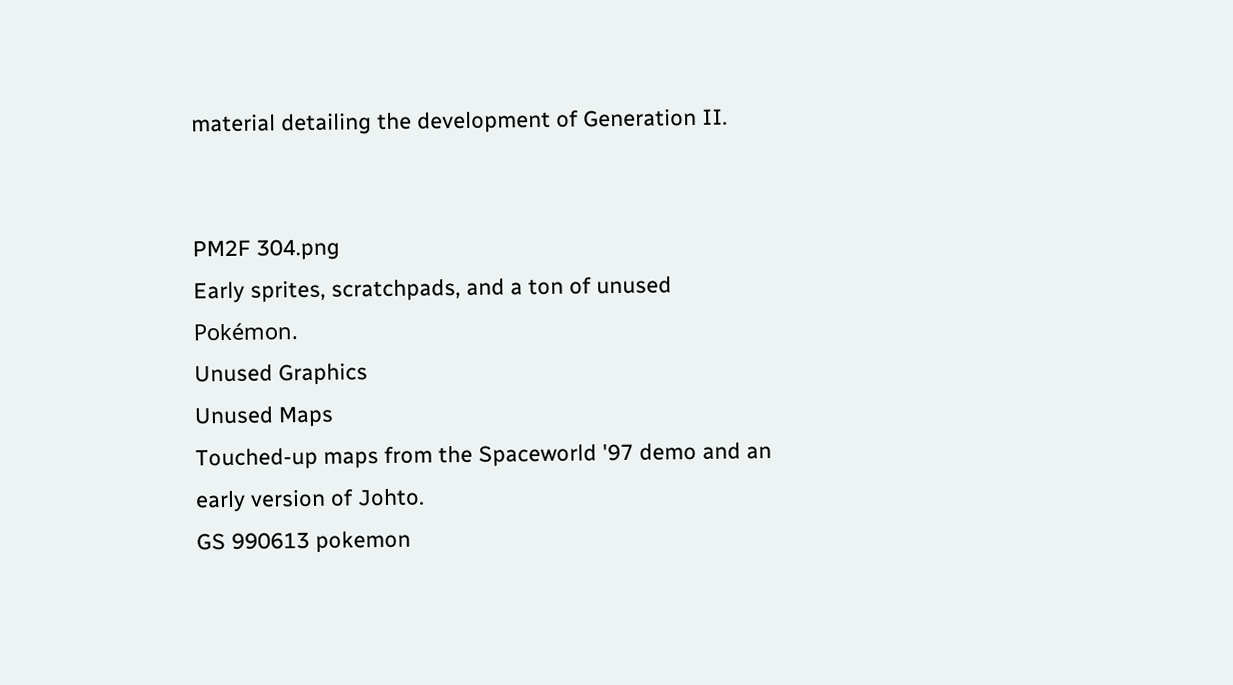material detailing the development of Generation II.


PM2F 304.png
Early sprites, scratchpads, and a ton of unused Pokémon.
Unused Graphics
Unused Maps
Touched-up maps from the Spaceworld '97 demo and an early version of Johto.
GS 990613 pokemon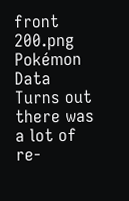front 200.png
Pokémon Data
Turns out there was a lot of re-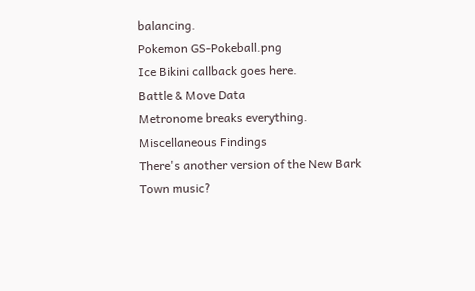balancing.
Pokemon GS-Pokeball.png
Ice Bikini callback goes here.
Battle & Move Data
Metronome breaks everything.
Miscellaneous Findings
There's another version of the New Bark Town music?